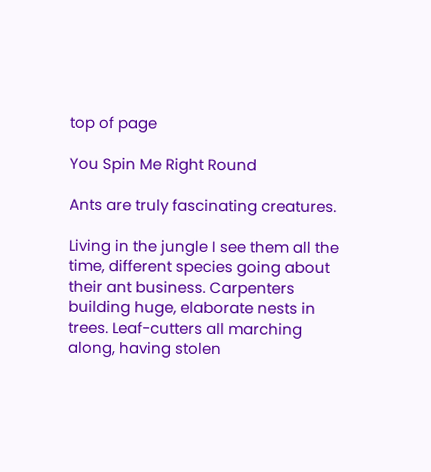top of page

You Spin Me Right Round

Ants are truly fascinating creatures.

Living in the jungle I see them all the time, different species going about their ant business. Carpenters building huge, elaborate nests in trees. Leaf-cutters all marching along, having stolen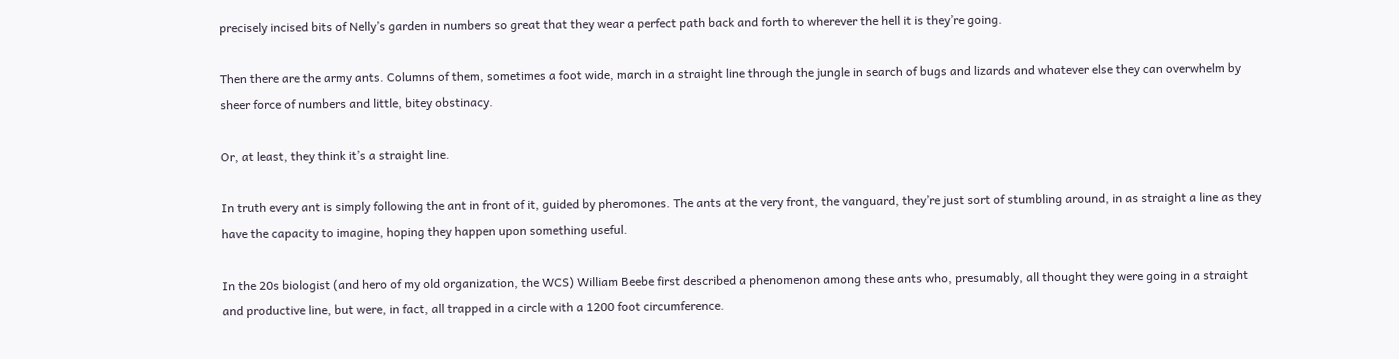precisely incised bits of Nelly’s garden in numbers so great that they wear a perfect path back and forth to wherever the hell it is they’re going.

Then there are the army ants. Columns of them, sometimes a foot wide, march in a straight line through the jungle in search of bugs and lizards and whatever else they can overwhelm by sheer force of numbers and little, bitey obstinacy.

Or, at least, they think it’s a straight line.

In truth every ant is simply following the ant in front of it, guided by pheromones. The ants at the very front, the vanguard, they’re just sort of stumbling around, in as straight a line as they have the capacity to imagine, hoping they happen upon something useful.

In the 20s biologist (and hero of my old organization, the WCS) William Beebe first described a phenomenon among these ants who, presumably, all thought they were going in a straight and productive line, but were, in fact, all trapped in a circle with a 1200 foot circumference.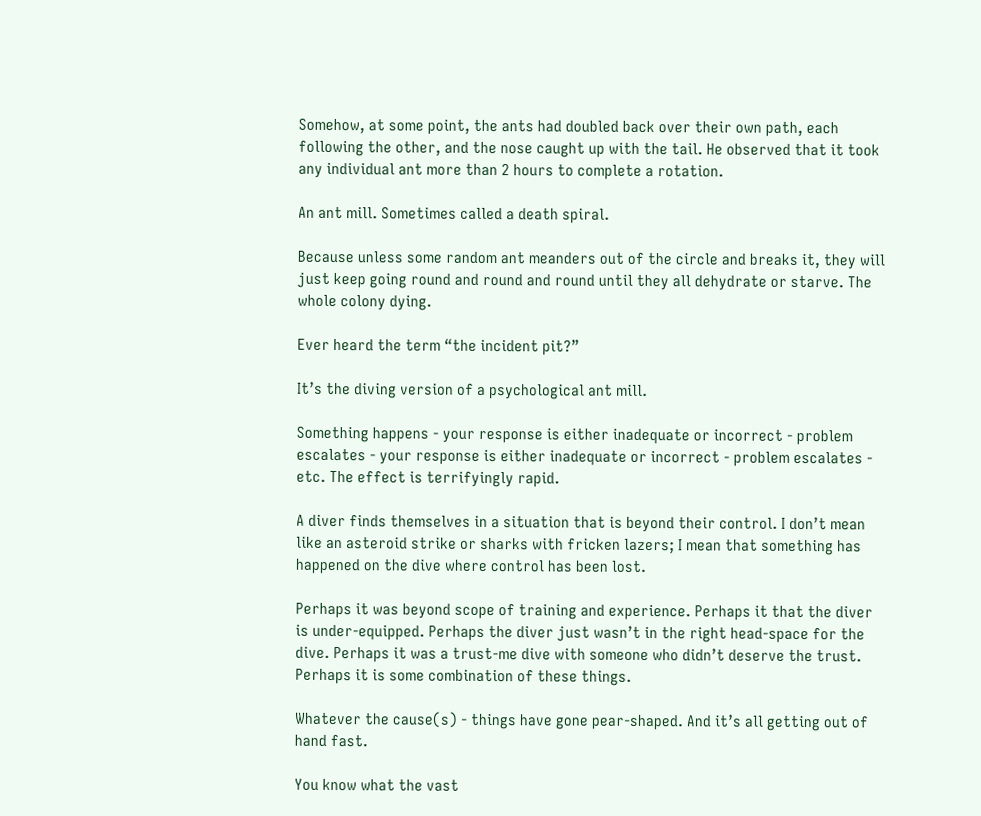Somehow, at some point, the ants had doubled back over their own path, each following the other, and the nose caught up with the tail. He observed that it took any individual ant more than 2 hours to complete a rotation.

An ant mill. Sometimes called a death spiral.

Because unless some random ant meanders out of the circle and breaks it, they will just keep going round and round and round until they all dehydrate or starve. The whole colony dying.

Ever heard the term “the incident pit?”

It’s the diving version of a psychological ant mill.

Something happens - your response is either inadequate or incorrect - problem escalates - your response is either inadequate or incorrect - problem escalates - etc. The effect is terrifyingly rapid.

A diver finds themselves in a situation that is beyond their control. I don’t mean like an asteroid strike or sharks with fricken lazers; I mean that something has happened on the dive where control has been lost.

Perhaps it was beyond scope of training and experience. Perhaps it that the diver is under-equipped. Perhaps the diver just wasn’t in the right head-space for the dive. Perhaps it was a trust-me dive with someone who didn’t deserve the trust. Perhaps it is some combination of these things.

Whatever the cause(s) - things have gone pear-shaped. And it’s all getting out of hand fast.

You know what the vast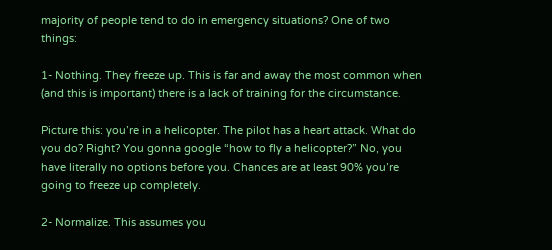majority of people tend to do in emergency situations? One of two things:

1- Nothing. They freeze up. This is far and away the most common when (and this is important) there is a lack of training for the circumstance.

Picture this: you’re in a helicopter. The pilot has a heart attack. What do you do? Right? You gonna google “how to fly a helicopter?” No, you have literally no options before you. Chances are at least 90% you’re going to freeze up completely.

2- Normalize. This assumes you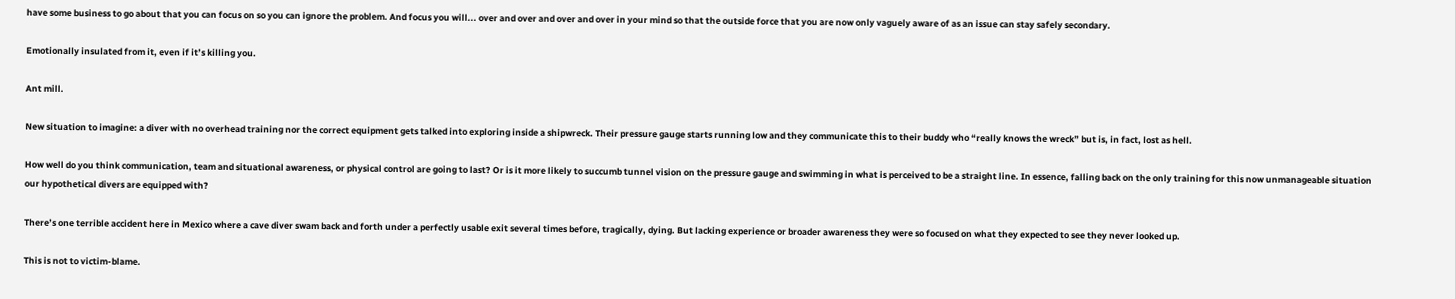have some business to go about that you can focus on so you can ignore the problem. And focus you will... over and over and over and over in your mind so that the outside force that you are now only vaguely aware of as an issue can stay safely secondary.

Emotionally insulated from it, even if it’s killing you.

Ant mill.

New situation to imagine: a diver with no overhead training nor the correct equipment gets talked into exploring inside a shipwreck. Their pressure gauge starts running low and they communicate this to their buddy who “really knows the wreck” but is, in fact, lost as hell.

How well do you think communication, team and situational awareness, or physical control are going to last? Or is it more likely to succumb tunnel vision on the pressure gauge and swimming in what is perceived to be a straight line. In essence, falling back on the only training for this now unmanageable situation our hypothetical divers are equipped with?

There’s one terrible accident here in Mexico where a cave diver swam back and forth under a perfectly usable exit several times before, tragically, dying. But lacking experience or broader awareness they were so focused on what they expected to see they never looked up.

This is not to victim-blame.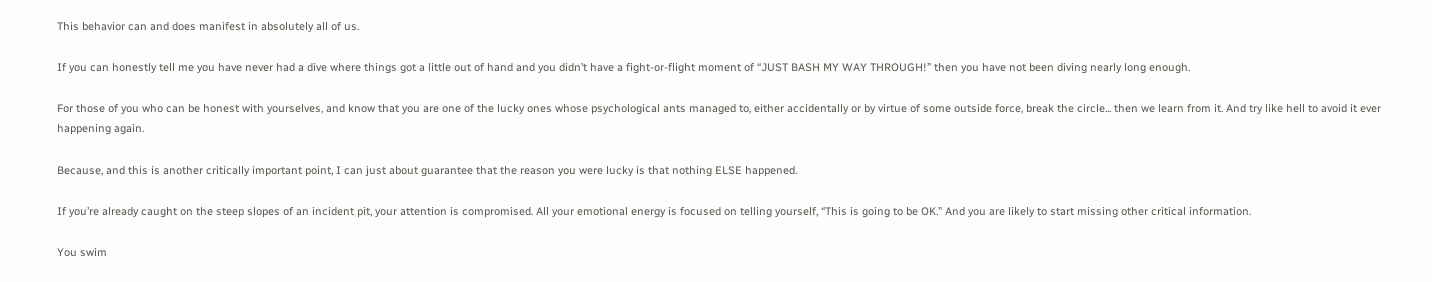This behavior can and does manifest in absolutely all of us.

If you can honestly tell me you have never had a dive where things got a little out of hand and you didn’t have a fight-or-flight moment of “JUST BASH MY WAY THROUGH!” then you have not been diving nearly long enough.

For those of you who can be honest with yourselves, and know that you are one of the lucky ones whose psychological ants managed to, either accidentally or by virtue of some outside force, break the circle... then we learn from it. And try like hell to avoid it ever happening again.

Because, and this is another critically important point, I can just about guarantee that the reason you were lucky is that nothing ELSE happened.

If you’re already caught on the steep slopes of an incident pit, your attention is compromised. All your emotional energy is focused on telling yourself, “This is going to be OK.” And you are likely to start missing other critical information.

You swim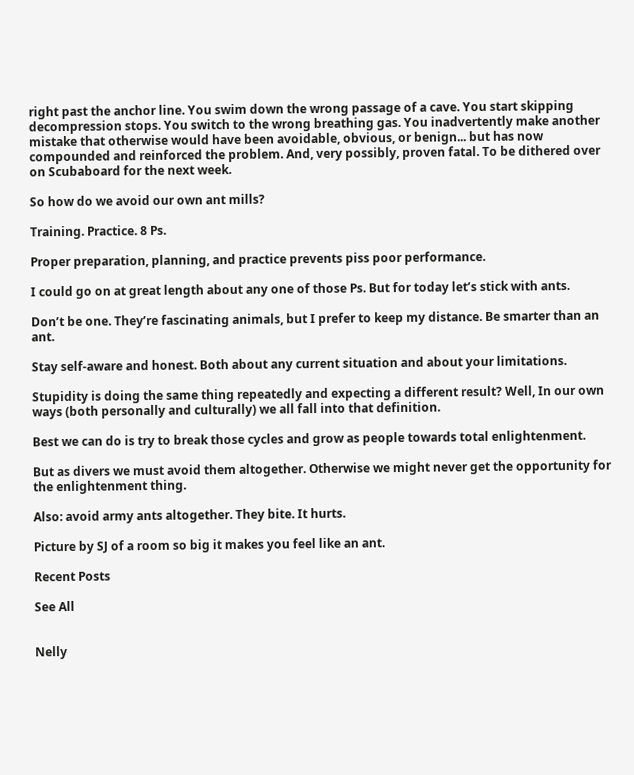right past the anchor line. You swim down the wrong passage of a cave. You start skipping decompression stops. You switch to the wrong breathing gas. You inadvertently make another mistake that otherwise would have been avoidable, obvious, or benign... but has now compounded and reinforced the problem. And, very possibly, proven fatal. To be dithered over on Scubaboard for the next week.

So how do we avoid our own ant mills?

Training. Practice. 8 Ps.

Proper preparation, planning, and practice prevents piss poor performance.

I could go on at great length about any one of those Ps. But for today let’s stick with ants.

Don’t be one. They’re fascinating animals, but I prefer to keep my distance. Be smarter than an ant.

Stay self-aware and honest. Both about any current situation and about your limitations.

Stupidity is doing the same thing repeatedly and expecting a different result? Well, In our own ways (both personally and culturally) we all fall into that definition.

Best we can do is try to break those cycles and grow as people towards total enlightenment.

But as divers we must avoid them altogether. Otherwise we might never get the opportunity for the enlightenment thing.

Also: avoid army ants altogether. They bite. It hurts.

Picture by SJ of a room so big it makes you feel like an ant.

Recent Posts

See All


Nelly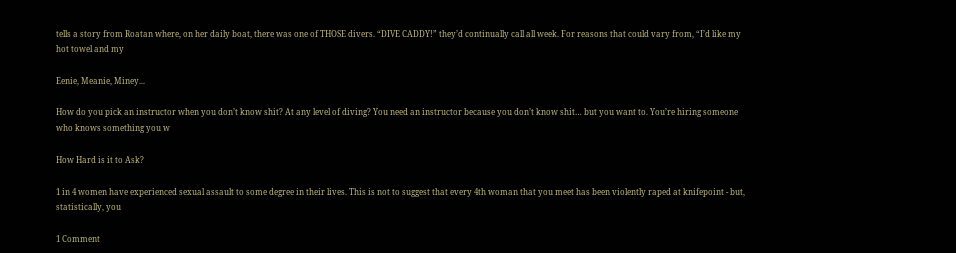tells a story from Roatan where, on her daily boat, there was one of THOSE divers. “DIVE CADDY!” they’d continually call all week. For reasons that could vary from, “I’d like my hot towel and my

Eenie, Meanie, Miney...

How do you pick an instructor when you don’t know shit? At any level of diving? You need an instructor because you don’t know shit… but you want to. You’re hiring someone who knows something you w

How Hard is it to Ask?

1 in 4 women have experienced sexual assault to some degree in their lives. This is not to suggest that every 4th woman that you meet has been violently raped at knifepoint - but, statistically, you

1 Comment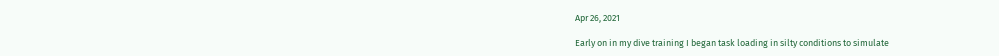Apr 26, 2021

Early on in my dive training I began task loading in silty conditions to simulate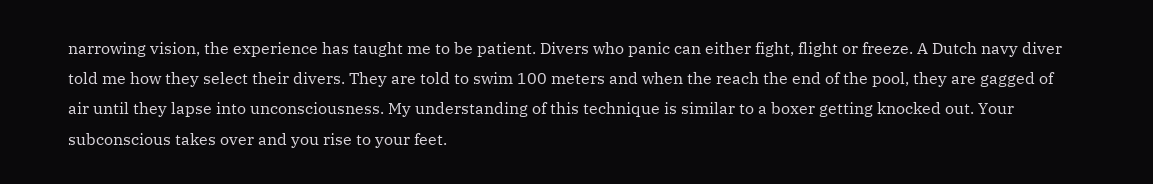narrowing vision, the experience has taught me to be patient. Divers who panic can either fight, flight or freeze. A Dutch navy diver told me how they select their divers. They are told to swim 100 meters and when the reach the end of the pool, they are gagged of air until they lapse into unconsciousness. My understanding of this technique is similar to a boxer getting knocked out. Your subconscious takes over and you rise to your feet.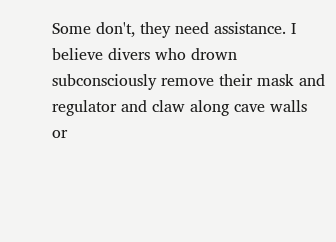Some don't, they need assistance. I believe divers who drown subconsciously remove their mask and regulator and claw along cave walls or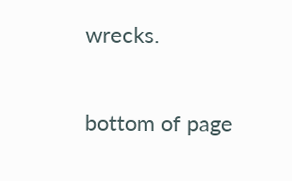wrecks.

bottom of page